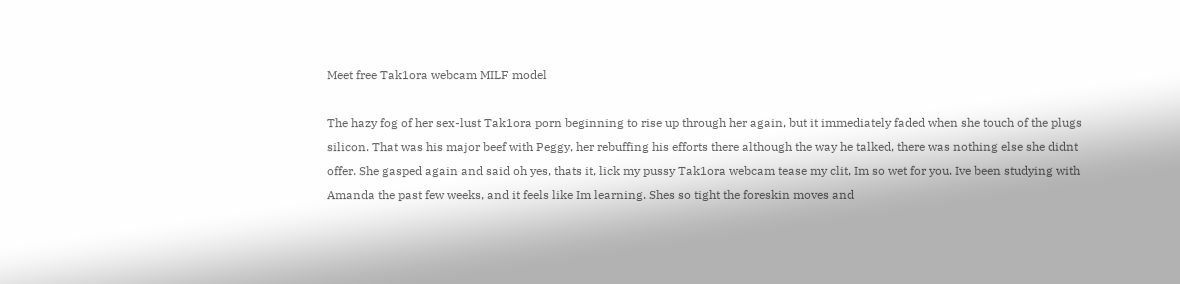Meet free Tak1ora webcam MILF model

The hazy fog of her sex-lust Tak1ora porn beginning to rise up through her again, but it immediately faded when she touch of the plugs silicon. That was his major beef with Peggy, her rebuffing his efforts there although the way he talked, there was nothing else she didnt offer. She gasped again and said oh yes, thats it, lick my pussy Tak1ora webcam tease my clit, Im so wet for you. Ive been studying with Amanda the past few weeks, and it feels like Im learning. Shes so tight the foreskin moves and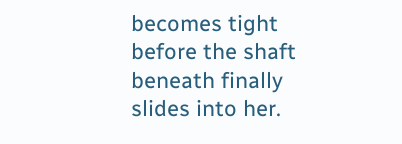becomes tight before the shaft beneath finally slides into her.